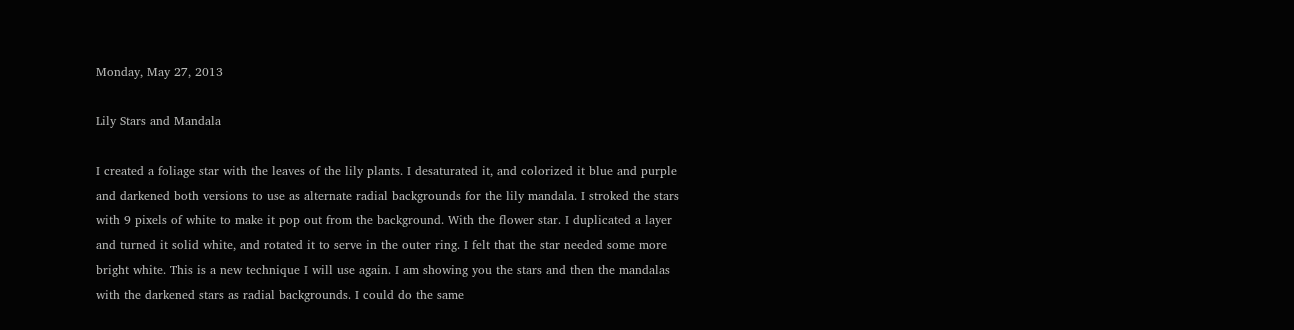Monday, May 27, 2013

Lily Stars and Mandala

I created a foliage star with the leaves of the lily plants. I desaturated it, and colorized it blue and purple and darkened both versions to use as alternate radial backgrounds for the lily mandala. I stroked the stars with 9 pixels of white to make it pop out from the background. With the flower star. I duplicated a layer and turned it solid white, and rotated it to serve in the outer ring. I felt that the star needed some more bright white. This is a new technique I will use again. I am showing you the stars and then the mandalas with the darkened stars as radial backgrounds. I could do the same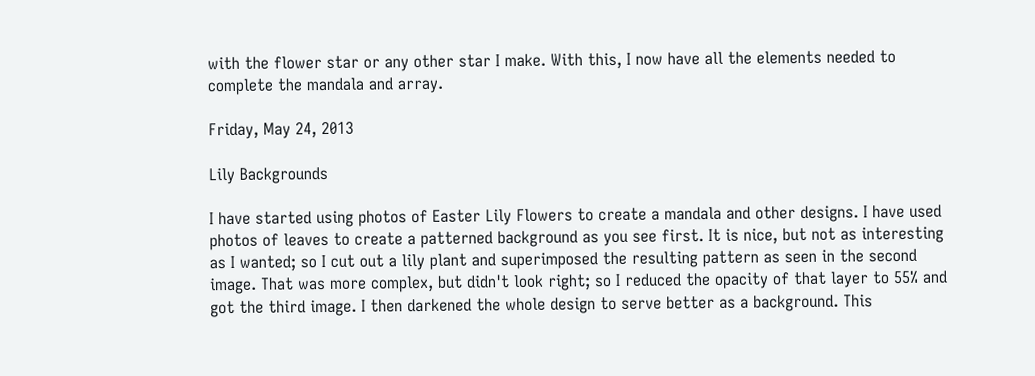with the flower star or any other star I make. With this, I now have all the elements needed to complete the mandala and array.

Friday, May 24, 2013

Lily Backgrounds

I have started using photos of Easter Lily Flowers to create a mandala and other designs. I have used photos of leaves to create a patterned background as you see first. It is nice, but not as interesting as I wanted; so I cut out a lily plant and superimposed the resulting pattern as seen in the second image. That was more complex, but didn't look right; so I reduced the opacity of that layer to 55% and got the third image. I then darkened the whole design to serve better as a background. This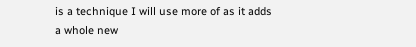is a technique I will use more of as it adds a whole new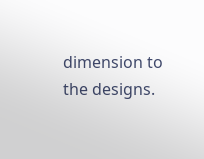dimension to the designs.